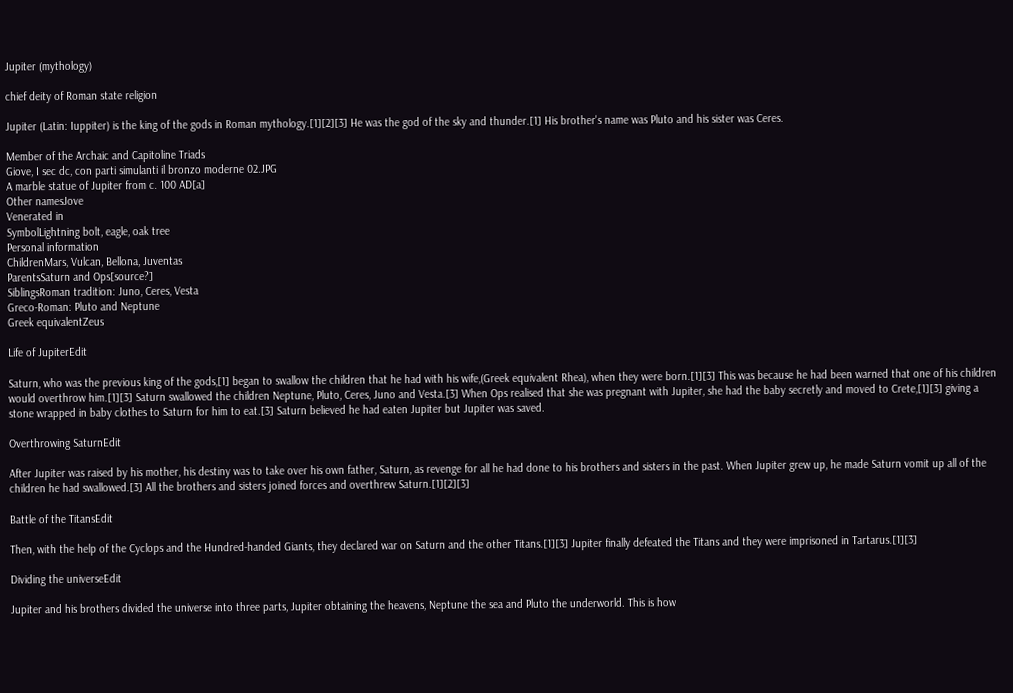Jupiter (mythology)

chief deity of Roman state religion

Jupiter (Latin: Iuppiter) is the king of the gods in Roman mythology.[1][2][3] He was the god of the sky and thunder.[1] His brother's name was Pluto and his sister was Ceres.

Member of the Archaic and Capitoline Triads
Giove, I sec dc, con parti simulanti il bronzo moderne 02.JPG
A marble statue of Jupiter from c. 100 AD[a]
Other namesJove
Venerated in
SymbolLightning bolt, eagle, oak tree
Personal information
ChildrenMars, Vulcan, Bellona, Juventas
ParentsSaturn and Ops[source?]
SiblingsRoman tradition: Juno, Ceres, Vesta
Greco-Roman: Pluto and Neptune
Greek equivalentZeus

Life of JupiterEdit

Saturn, who was the previous king of the gods,[1] began to swallow the children that he had with his wife,(Greek equivalent Rhea), when they were born.[1][3] This was because he had been warned that one of his children would overthrow him.[1][3] Saturn swallowed the children Neptune, Pluto, Ceres, Juno and Vesta.[3] When Ops realised that she was pregnant with Jupiter, she had the baby secretly and moved to Crete,[1][3] giving a stone wrapped in baby clothes to Saturn for him to eat.[3] Saturn believed he had eaten Jupiter but Jupiter was saved.

Overthrowing SaturnEdit

After Jupiter was raised by his mother, his destiny was to take over his own father, Saturn, as revenge for all he had done to his brothers and sisters in the past. When Jupiter grew up, he made Saturn vomit up all of the children he had swallowed.[3] All the brothers and sisters joined forces and overthrew Saturn.[1][2][3]

Battle of the TitansEdit

Then, with the help of the Cyclops and the Hundred-handed Giants, they declared war on Saturn and the other Titans.[1][3] Jupiter finally defeated the Titans and they were imprisoned in Tartarus.[1][3]

Dividing the universeEdit

Jupiter and his brothers divided the universe into three parts, Jupiter obtaining the heavens, Neptune the sea and Pluto the underworld. This is how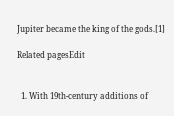Jupiter became the king of the gods.[1]

Related pagesEdit


  1. With 19th-century additions of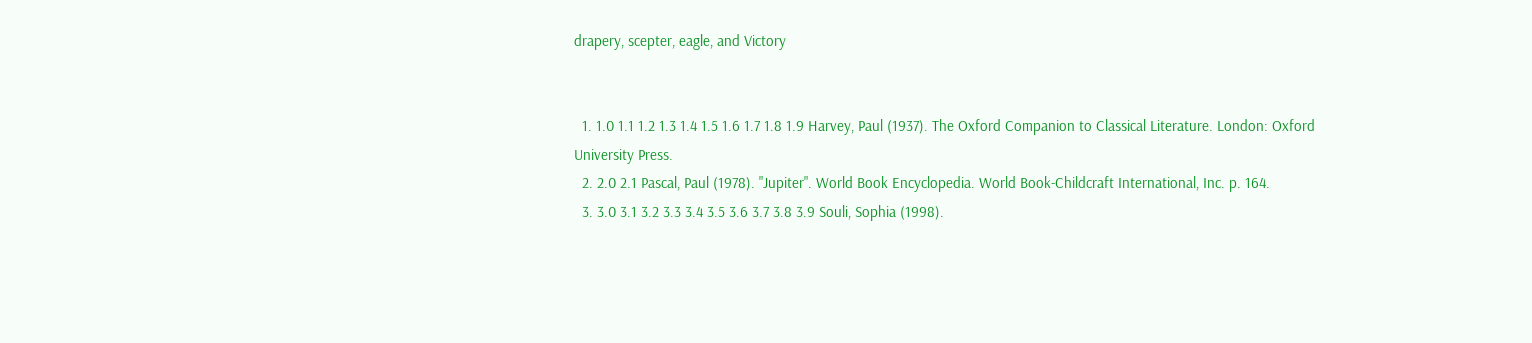drapery, scepter, eagle, and Victory


  1. 1.0 1.1 1.2 1.3 1.4 1.5 1.6 1.7 1.8 1.9 Harvey, Paul (1937). The Oxford Companion to Classical Literature. London: Oxford University Press.
  2. 2.0 2.1 Pascal, Paul (1978). "Jupiter". World Book Encyclopedia. World Book-Childcraft International, Inc. p. 164.
  3. 3.0 3.1 3.2 3.3 3.4 3.5 3.6 3.7 3.8 3.9 Souli, Sophia (1998).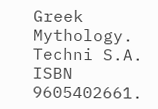Greek Mythology. Techni S.A. ISBN 9605402661.